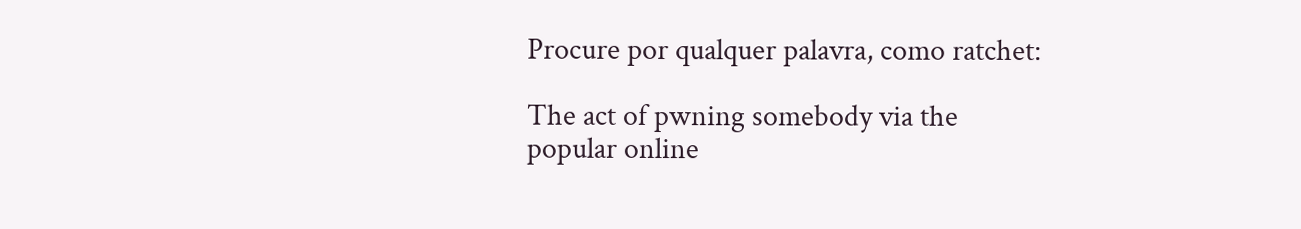Procure por qualquer palavra, como ratchet:

The act of pwning somebody via the popular online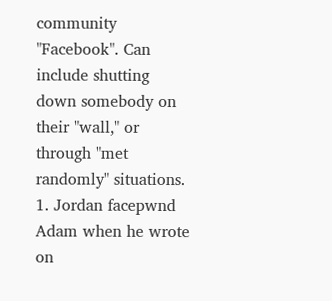community "Facebook". Can include shutting down somebody on their "wall," or through "met randomly" situations.
1. Jordan facepwnd Adam when he wrote on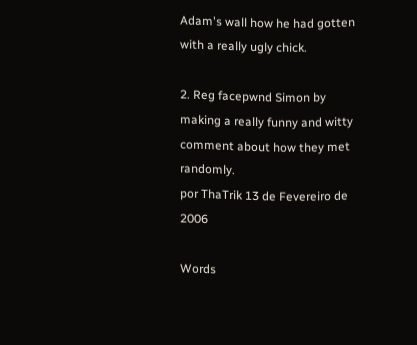Adam's wall how he had gotten with a really ugly chick.

2. Reg facepwnd Simon by making a really funny and witty comment about how they met randomly.
por ThaTrik 13 de Fevereiro de 2006

Words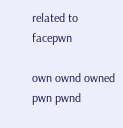related to facepwn

own ownd owned pwn pwnd